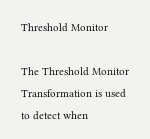Threshold Monitor

The Threshold Monitor Transformation is used to detect when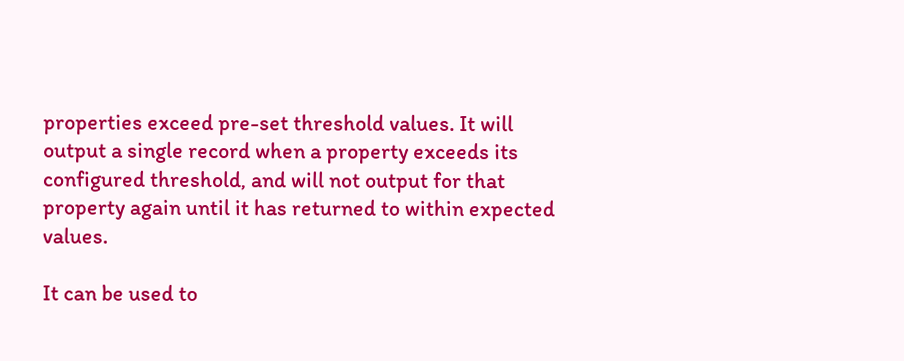properties exceed pre-set threshold values. It will output a single record when a property exceeds its configured threshold, and will not output for that property again until it has returned to within expected values.

It can be used to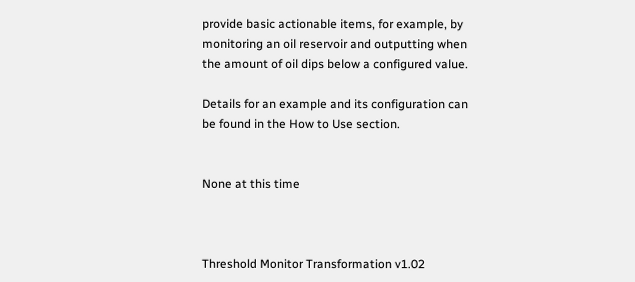provide basic actionable items, for example, by monitoring an oil reservoir and outputting when the amount of oil dips below a configured value.

Details for an example and its configuration can be found in the How to Use section.


None at this time



Threshold Monitor Transformation v1.02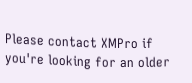Please contact XMPro if you're looking for an older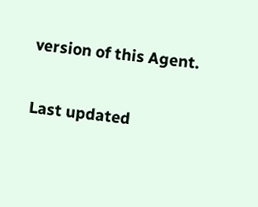version of this Agent.

Last updated